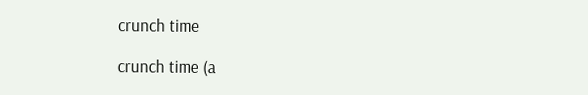crunch time

crunch time (a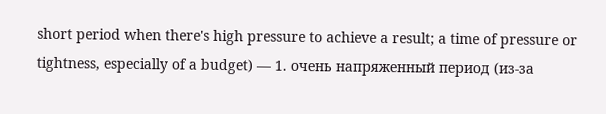short period when there's high pressure to achieve a result; a time of pressure or tightness, especially of a budget) — 1. очень напряженный период (из-за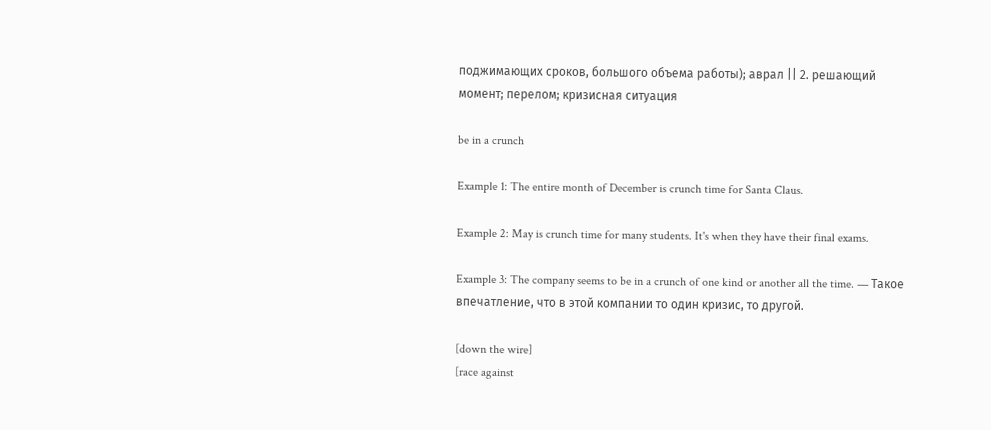поджимающих сроков, большого объема работы); аврал || 2. решающий момент; перелом; кризисная ситуация

be in a crunch

Example 1: The entire month of December is crunch time for Santa Claus.

Example 2: May is crunch time for many students. It's when they have their final exams.

Example 3: The company seems to be in a crunch of one kind or another all the time. — Такое впечатление, что в этой компании то один кризис, то другой.

[down the wire]
[race against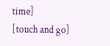time]
[touch and go]